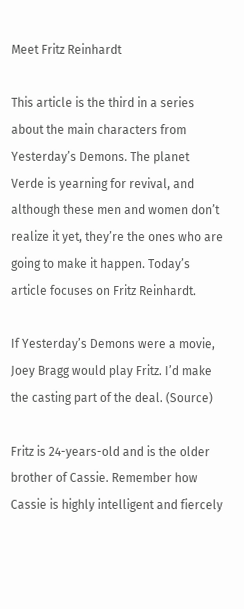Meet Fritz Reinhardt

This article is the third in a series about the main characters from Yesterday’s Demons. The planet Verde is yearning for revival, and although these men and women don’t realize it yet, they’re the ones who are going to make it happen. Today’s article focuses on Fritz Reinhardt.

If Yesterday’s Demons were a movie, Joey Bragg would play Fritz. I’d make the casting part of the deal. (Source)

Fritz is 24-years-old and is the older brother of Cassie. Remember how Cassie is highly intelligent and fiercely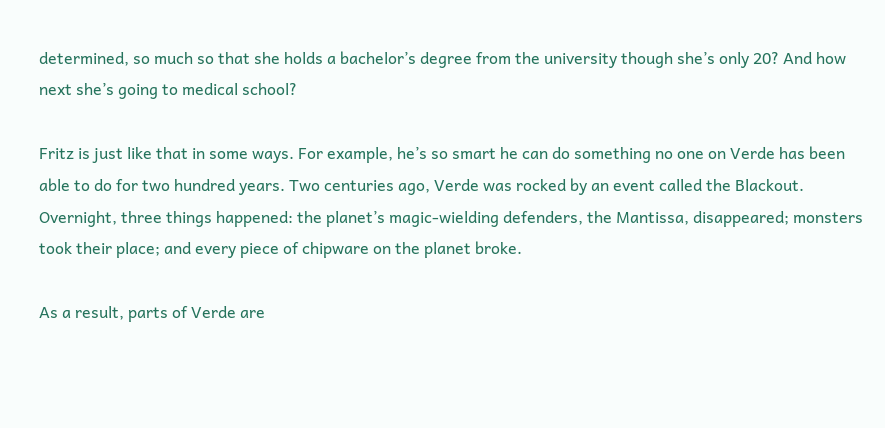determined, so much so that she holds a bachelor’s degree from the university though she’s only 20? And how next she’s going to medical school?

Fritz is just like that in some ways. For example, he’s so smart he can do something no one on Verde has been able to do for two hundred years. Two centuries ago, Verde was rocked by an event called the Blackout. Overnight, three things happened: the planet’s magic-wielding defenders, the Mantissa, disappeared; monsters took their place; and every piece of chipware on the planet broke.

As a result, parts of Verde are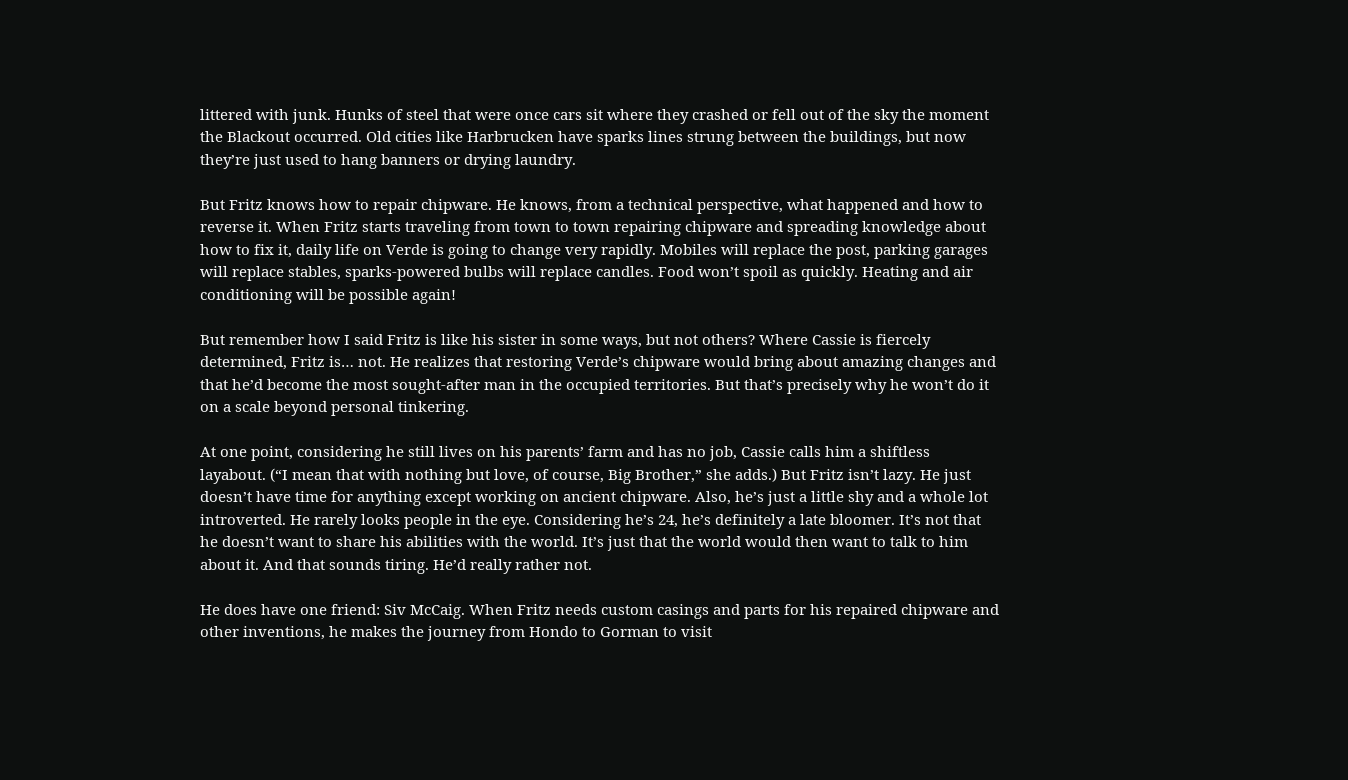littered with junk. Hunks of steel that were once cars sit where they crashed or fell out of the sky the moment the Blackout occurred. Old cities like Harbrucken have sparks lines strung between the buildings, but now they’re just used to hang banners or drying laundry.

But Fritz knows how to repair chipware. He knows, from a technical perspective, what happened and how to reverse it. When Fritz starts traveling from town to town repairing chipware and spreading knowledge about how to fix it, daily life on Verde is going to change very rapidly. Mobiles will replace the post, parking garages will replace stables, sparks-powered bulbs will replace candles. Food won’t spoil as quickly. Heating and air conditioning will be possible again!

But remember how I said Fritz is like his sister in some ways, but not others? Where Cassie is fiercely determined, Fritz is… not. He realizes that restoring Verde’s chipware would bring about amazing changes and that he’d become the most sought-after man in the occupied territories. But that’s precisely why he won’t do it on a scale beyond personal tinkering.

At one point, considering he still lives on his parents’ farm and has no job, Cassie calls him a shiftless layabout. (“I mean that with nothing but love, of course, Big Brother,” she adds.) But Fritz isn’t lazy. He just doesn’t have time for anything except working on ancient chipware. Also, he’s just a little shy and a whole lot introverted. He rarely looks people in the eye. Considering he’s 24, he’s definitely a late bloomer. It’s not that he doesn’t want to share his abilities with the world. It’s just that the world would then want to talk to him about it. And that sounds tiring. He’d really rather not.

He does have one friend: Siv McCaig. When Fritz needs custom casings and parts for his repaired chipware and other inventions, he makes the journey from Hondo to Gorman to visit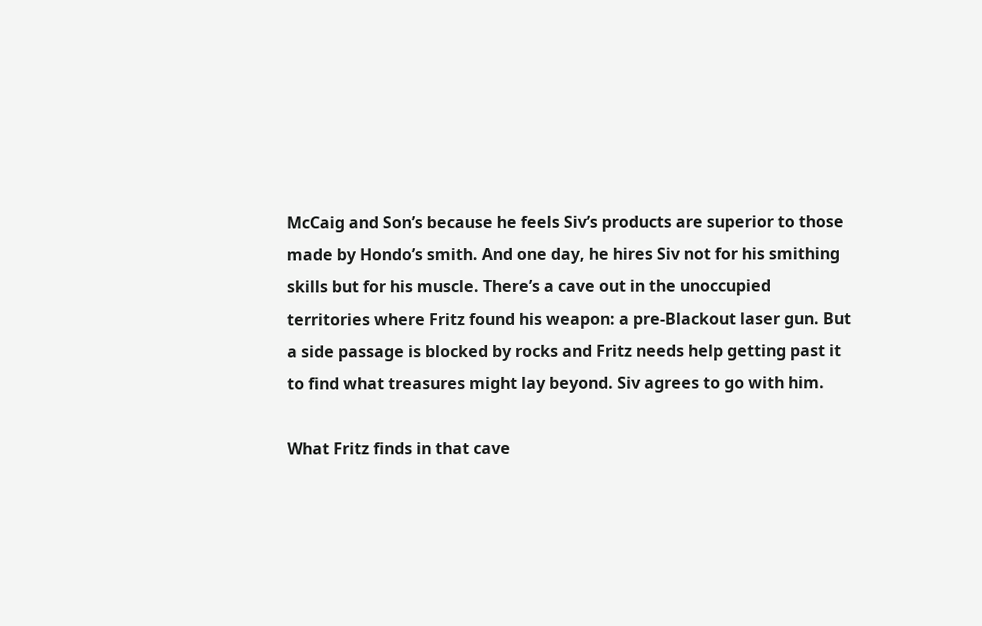McCaig and Son’s because he feels Siv’s products are superior to those made by Hondo’s smith. And one day, he hires Siv not for his smithing skills but for his muscle. There’s a cave out in the unoccupied territories where Fritz found his weapon: a pre-Blackout laser gun. But a side passage is blocked by rocks and Fritz needs help getting past it to find what treasures might lay beyond. Siv agrees to go with him.

What Fritz finds in that cave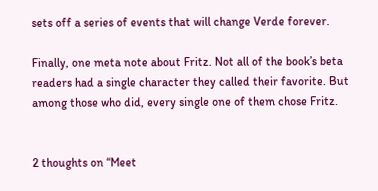sets off a series of events that will change Verde forever.

Finally, one meta note about Fritz. Not all of the book’s beta readers had a single character they called their favorite. But among those who did, every single one of them chose Fritz.


2 thoughts on “Meet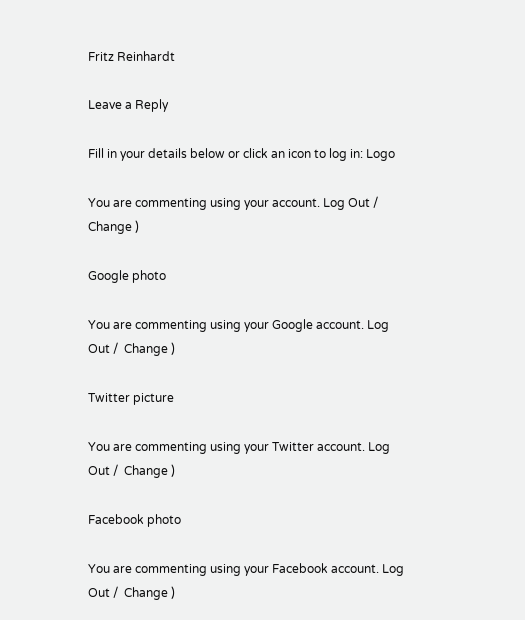Fritz Reinhardt

Leave a Reply

Fill in your details below or click an icon to log in: Logo

You are commenting using your account. Log Out /  Change )

Google photo

You are commenting using your Google account. Log Out /  Change )

Twitter picture

You are commenting using your Twitter account. Log Out /  Change )

Facebook photo

You are commenting using your Facebook account. Log Out /  Change )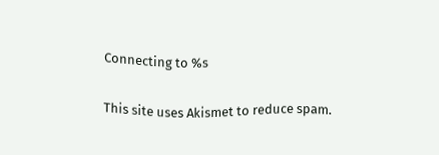Connecting to %s

This site uses Akismet to reduce spam.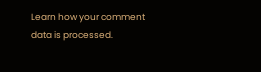Learn how your comment data is processed.